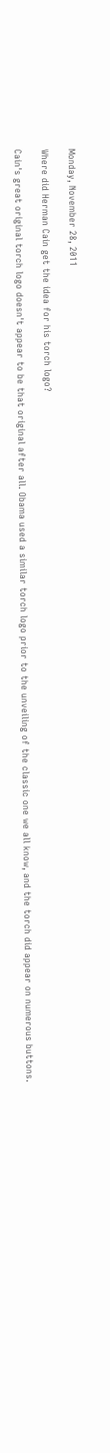Monday, November 28, 2011

Where did Herman Cain get the idea for his torch logo?

Cain's great original torch logo doesn't appear to be that original after all. Obama used a similar torch logo prior to the unveiling of the classic one we all know, and the torch did appear on numerous buttons.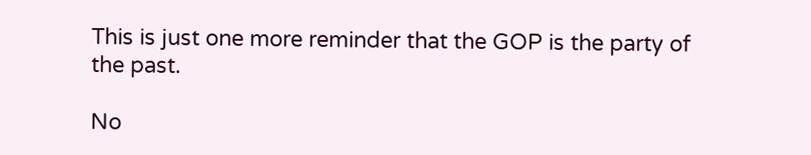This is just one more reminder that the GOP is the party of the past.

No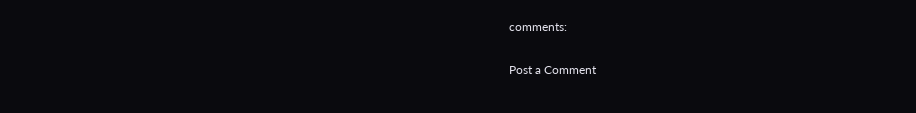comments:

Post a Comment